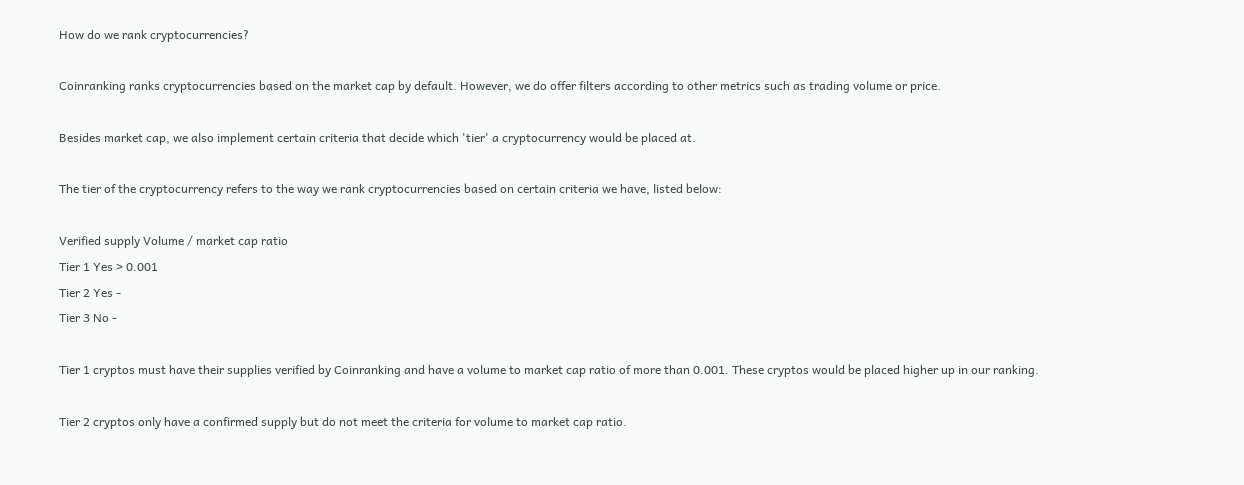How do we rank cryptocurrencies?

Coinranking ranks cryptocurrencies based on the market cap by default. However, we do offer filters according to other metrics such as trading volume or price.

Besides market cap, we also implement certain criteria that decide which 'tier' a cryptocurrency would be placed at.

The tier of the cryptocurrency refers to the way we rank cryptocurrencies based on certain criteria we have, listed below:

Verified supply Volume / market cap ratio
Tier 1 Yes > 0.001
Tier 2 Yes -
Tier 3 No -

Tier 1 cryptos must have their supplies verified by Coinranking and have a volume to market cap ratio of more than 0.001. These cryptos would be placed higher up in our ranking.

Tier 2 cryptos only have a confirmed supply but do not meet the criteria for volume to market cap ratio.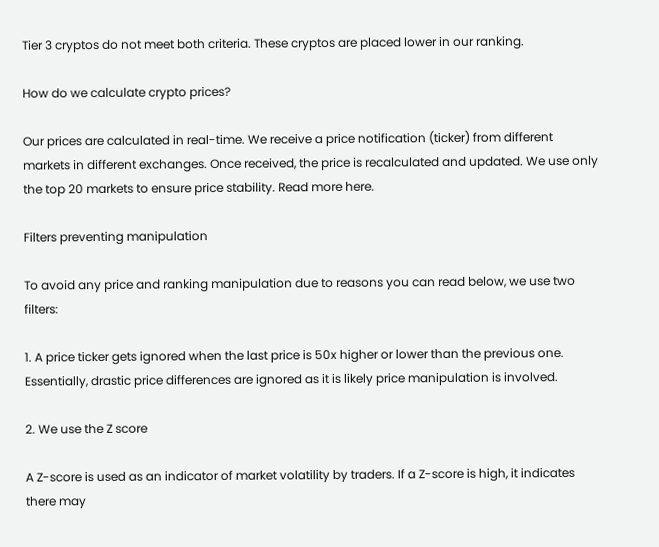Tier 3 cryptos do not meet both criteria. These cryptos are placed lower in our ranking.

How do we calculate crypto prices?

Our prices are calculated in real-time. We receive a price notification (ticker) from different markets in different exchanges. Once received, the price is recalculated and updated. We use only the top 20 markets to ensure price stability. Read more here.

Filters preventing manipulation

To avoid any price and ranking manipulation due to reasons you can read below, we use two filters:

1. A price ticker gets ignored when the last price is 50x higher or lower than the previous one. Essentially, drastic price differences are ignored as it is likely price manipulation is involved.

2. We use the Z score

A Z-score is used as an indicator of market volatility by traders. If a Z-score is high, it indicates there may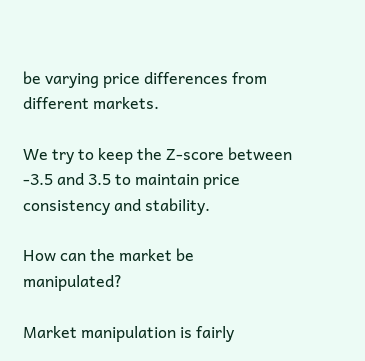be varying price differences from different markets.

We try to keep the Z-score between -3.5 and 3.5 to maintain price consistency and stability.

How can the market be manipulated?

Market manipulation is fairly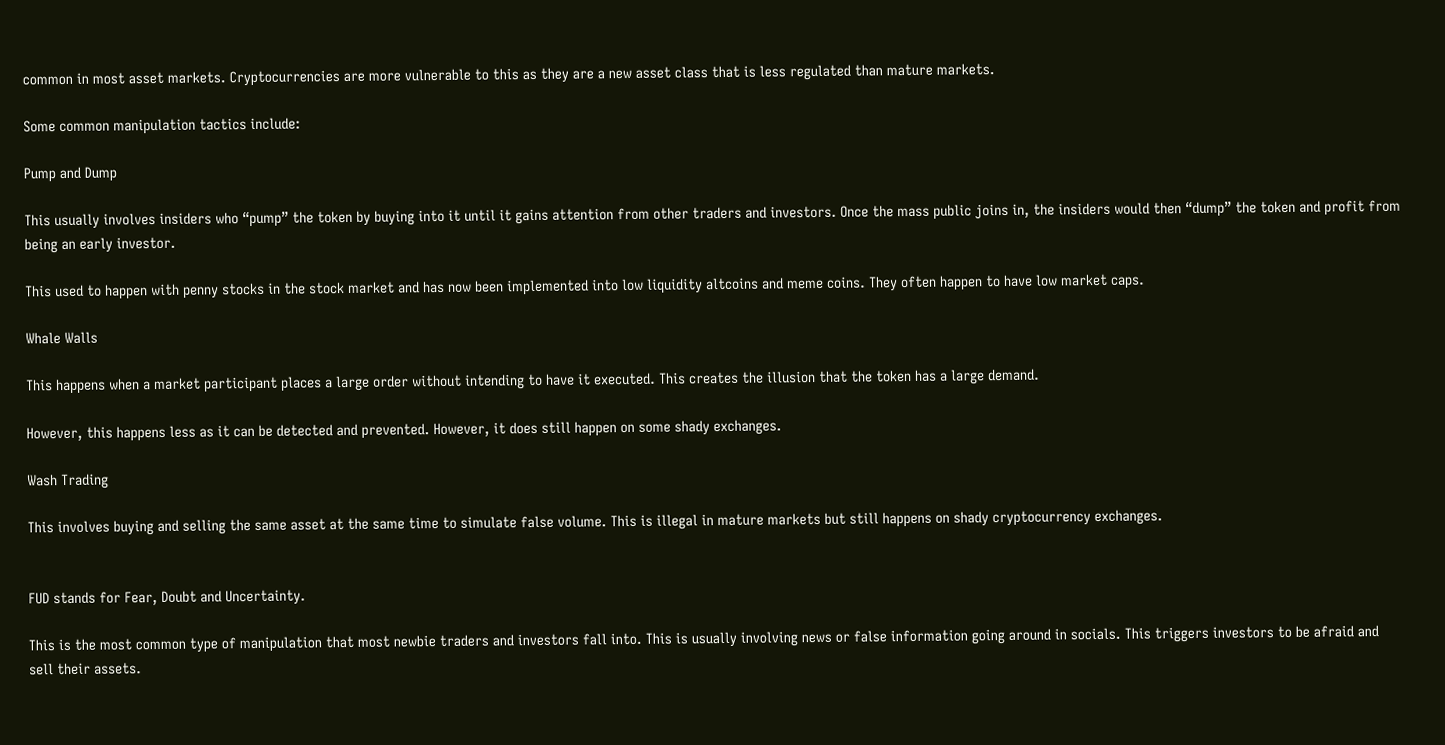common in most asset markets. Cryptocurrencies are more vulnerable to this as they are a new asset class that is less regulated than mature markets.

Some common manipulation tactics include:

Pump and Dump

This usually involves insiders who “pump” the token by buying into it until it gains attention from other traders and investors. Once the mass public joins in, the insiders would then “dump” the token and profit from being an early investor.

This used to happen with penny stocks in the stock market and has now been implemented into low liquidity altcoins and meme coins. They often happen to have low market caps.

Whale Walls

This happens when a market participant places a large order without intending to have it executed. This creates the illusion that the token has a large demand.

However, this happens less as it can be detected and prevented. However, it does still happen on some shady exchanges.

Wash Trading

This involves buying and selling the same asset at the same time to simulate false volume. This is illegal in mature markets but still happens on shady cryptocurrency exchanges.


FUD stands for Fear, Doubt and Uncertainty.

This is the most common type of manipulation that most newbie traders and investors fall into. This is usually involving news or false information going around in socials. This triggers investors to be afraid and sell their assets.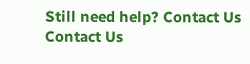Still need help? Contact Us Contact Us